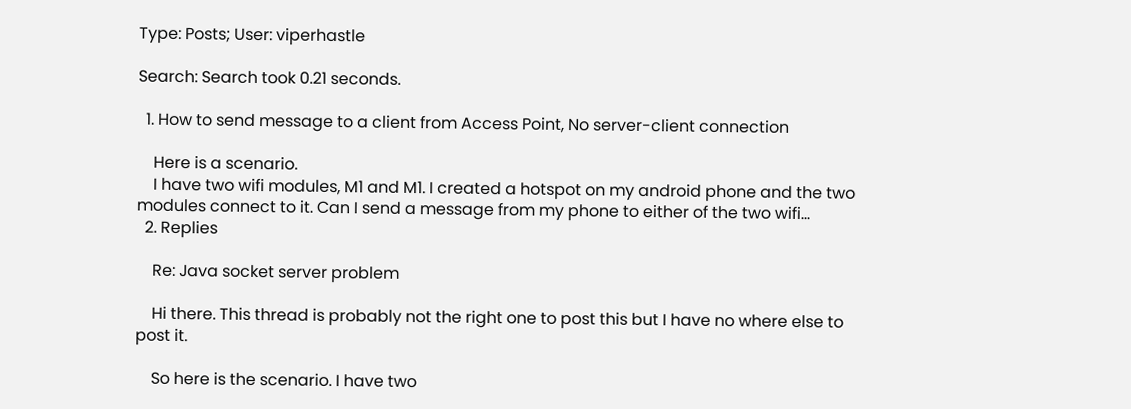Type: Posts; User: viperhastle

Search: Search took 0.21 seconds.

  1. How to send message to a client from Access Point, No server-client connection

    Here is a scenario.
    I have two wifi modules, M1 and M1. I created a hotspot on my android phone and the two modules connect to it. Can I send a message from my phone to either of the two wifi...
  2. Replies

    Re: Java socket server problem

    Hi there. This thread is probably not the right one to post this but I have no where else to post it.

    So here is the scenario. I have two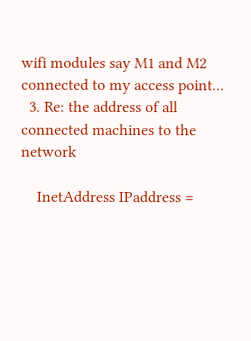wifi modules say M1 and M2 connected to my access point...
  3. Re: the address of all connected machines to the network

    InetAddress IPaddress =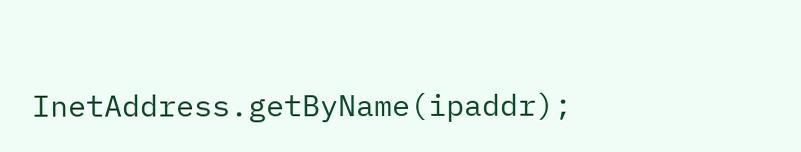InetAddress.getByName(ipaddr);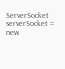ServerSocket serverSocket = new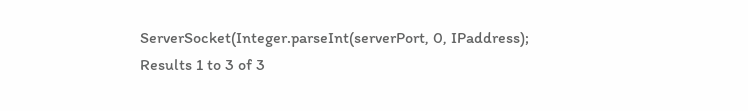ServerSocket(Integer.parseInt(serverPort, 0, IPaddress);
Results 1 to 3 of 3